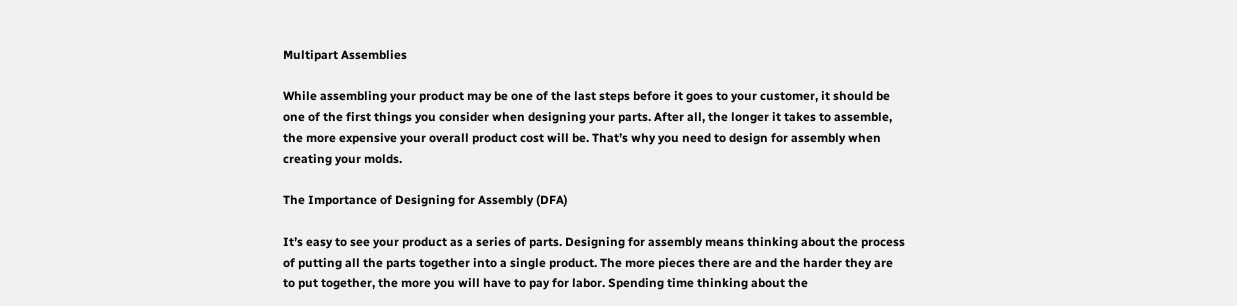Multipart Assemblies

While assembling your product may be one of the last steps before it goes to your customer, it should be one of the first things you consider when designing your parts. After all, the longer it takes to assemble, the more expensive your overall product cost will be. That’s why you need to design for assembly when creating your molds.

The Importance of Designing for Assembly (DFA)

It’s easy to see your product as a series of parts. Designing for assembly means thinking about the process of putting all the parts together into a single product. The more pieces there are and the harder they are to put together, the more you will have to pay for labor. Spending time thinking about the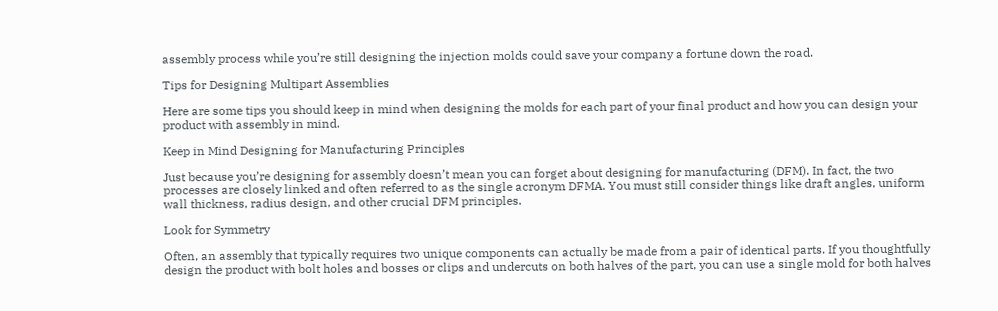assembly process while you’re still designing the injection molds could save your company a fortune down the road.

Tips for Designing Multipart Assemblies

Here are some tips you should keep in mind when designing the molds for each part of your final product and how you can design your product with assembly in mind.

Keep in Mind Designing for Manufacturing Principles

Just because you’re designing for assembly doesn’t mean you can forget about designing for manufacturing (DFM). In fact, the two processes are closely linked and often referred to as the single acronym DFMA. You must still consider things like draft angles, uniform wall thickness, radius design, and other crucial DFM principles.

Look for Symmetry

Often, an assembly that typically requires two unique components can actually be made from a pair of identical parts. If you thoughtfully design the product with bolt holes and bosses or clips and undercuts on both halves of the part, you can use a single mold for both halves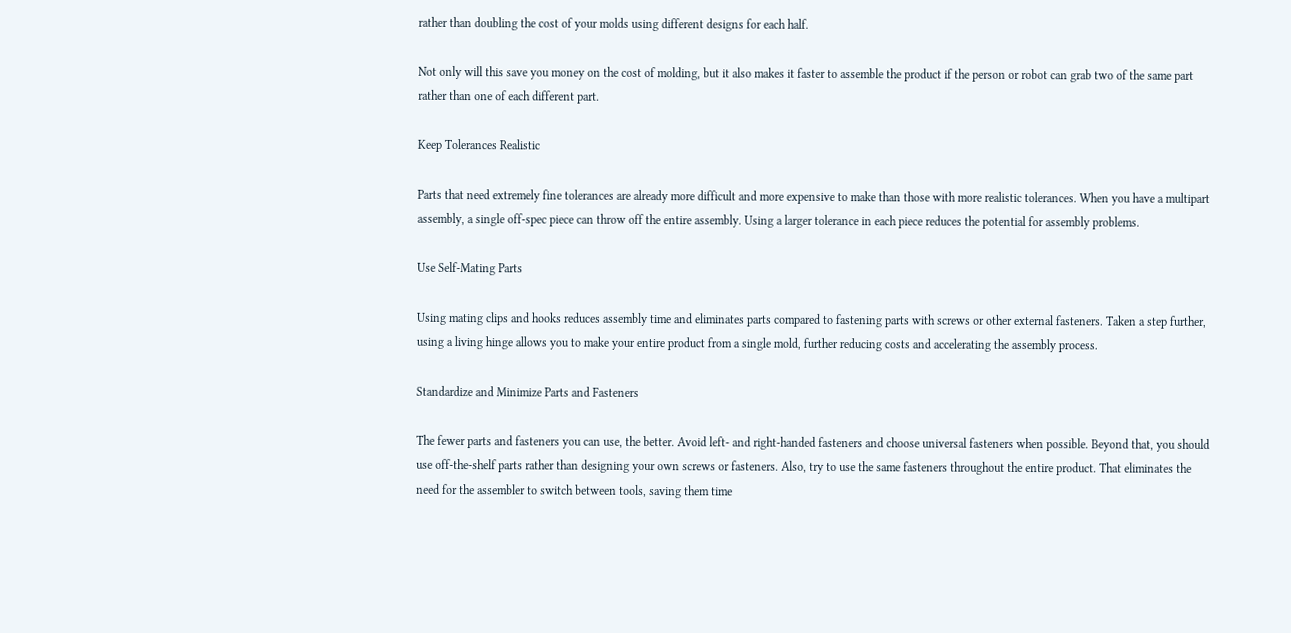rather than doubling the cost of your molds using different designs for each half.

Not only will this save you money on the cost of molding, but it also makes it faster to assemble the product if the person or robot can grab two of the same part rather than one of each different part.

Keep Tolerances Realistic

Parts that need extremely fine tolerances are already more difficult and more expensive to make than those with more realistic tolerances. When you have a multipart assembly, a single off-spec piece can throw off the entire assembly. Using a larger tolerance in each piece reduces the potential for assembly problems.

Use Self-Mating Parts

Using mating clips and hooks reduces assembly time and eliminates parts compared to fastening parts with screws or other external fasteners. Taken a step further, using a living hinge allows you to make your entire product from a single mold, further reducing costs and accelerating the assembly process.

Standardize and Minimize Parts and Fasteners

The fewer parts and fasteners you can use, the better. Avoid left- and right-handed fasteners and choose universal fasteners when possible. Beyond that, you should use off-the-shelf parts rather than designing your own screws or fasteners. Also, try to use the same fasteners throughout the entire product. That eliminates the need for the assembler to switch between tools, saving them time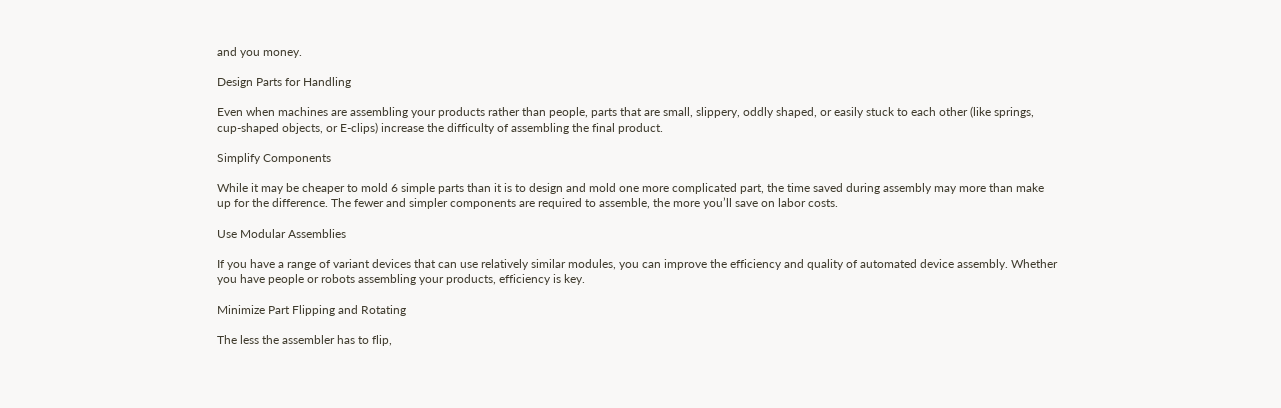and you money.

Design Parts for Handling

Even when machines are assembling your products rather than people, parts that are small, slippery, oddly shaped, or easily stuck to each other (like springs, cup-shaped objects, or E-clips) increase the difficulty of assembling the final product.

Simplify Components

While it may be cheaper to mold 6 simple parts than it is to design and mold one more complicated part, the time saved during assembly may more than make up for the difference. The fewer and simpler components are required to assemble, the more you’ll save on labor costs.

Use Modular Assemblies

If you have a range of variant devices that can use relatively similar modules, you can improve the efficiency and quality of automated device assembly. Whether you have people or robots assembling your products, efficiency is key.

Minimize Part Flipping and Rotating

The less the assembler has to flip,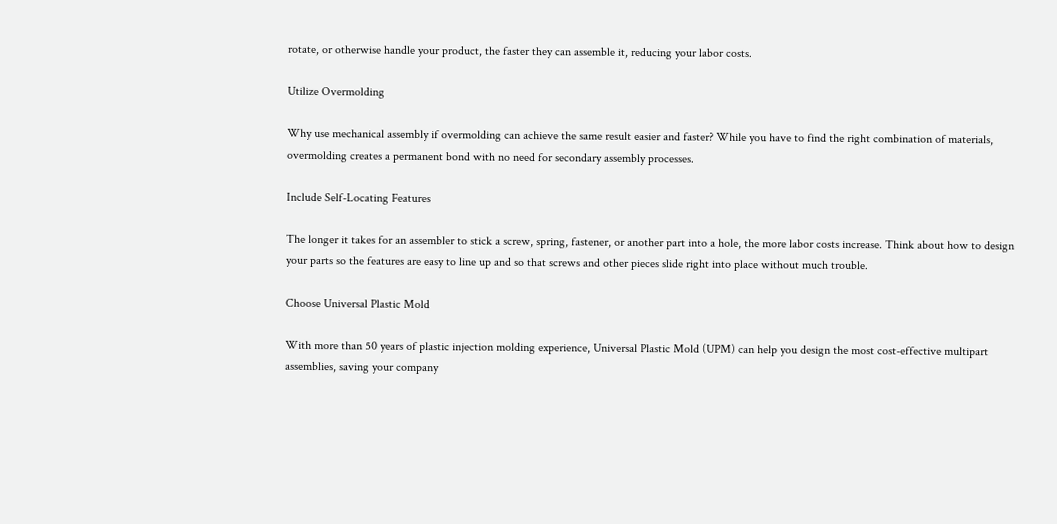rotate, or otherwise handle your product, the faster they can assemble it, reducing your labor costs.

Utilize Overmolding

Why use mechanical assembly if overmolding can achieve the same result easier and faster? While you have to find the right combination of materials, overmolding creates a permanent bond with no need for secondary assembly processes.

Include Self-Locating Features

The longer it takes for an assembler to stick a screw, spring, fastener, or another part into a hole, the more labor costs increase. Think about how to design your parts so the features are easy to line up and so that screws and other pieces slide right into place without much trouble.

Choose Universal Plastic Mold

With more than 50 years of plastic injection molding experience, Universal Plastic Mold (UPM) can help you design the most cost-effective multipart assemblies, saving your company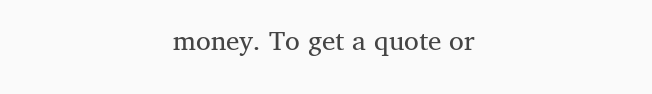money. To get a quote or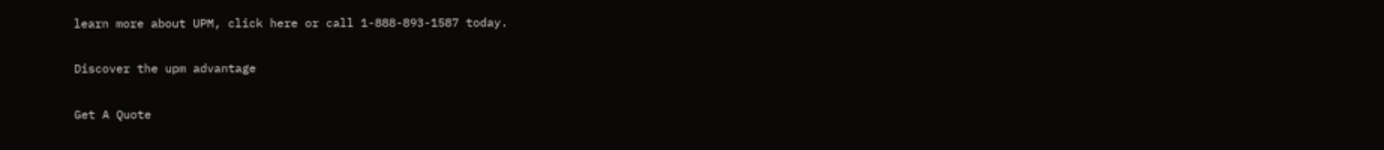learn more about UPM, click here or call 1-888-893-1587 today.

Discover the upm advantage

Get A Quote